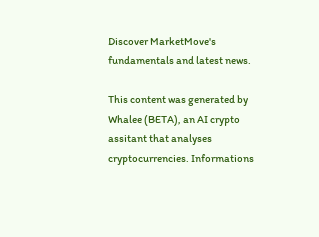Discover MarketMove's fundamentals and latest news.

This content was generated by Whalee (BETA), an AI crypto assitant that analyses cryptocurrencies. Informations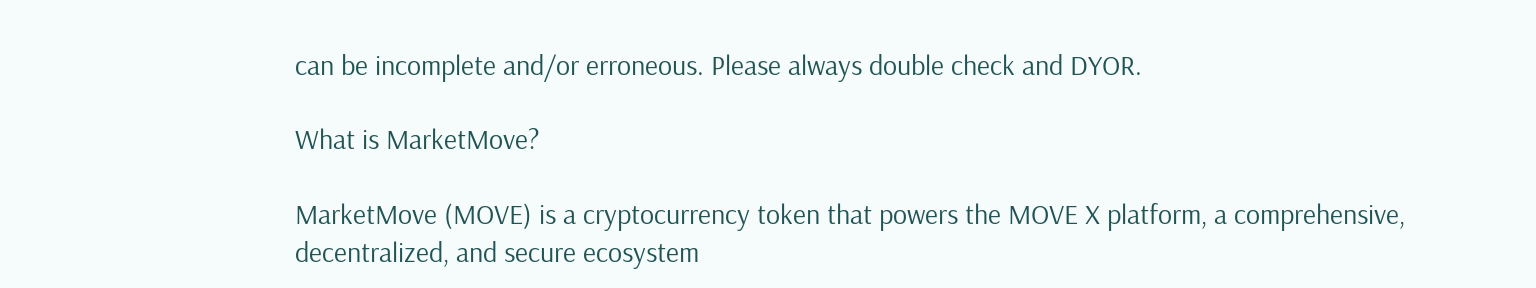can be incomplete and/or erroneous. Please always double check and DYOR.

What is MarketMove?

MarketMove (MOVE) is a cryptocurrency token that powers the MOVE X platform, a comprehensive, decentralized, and secure ecosystem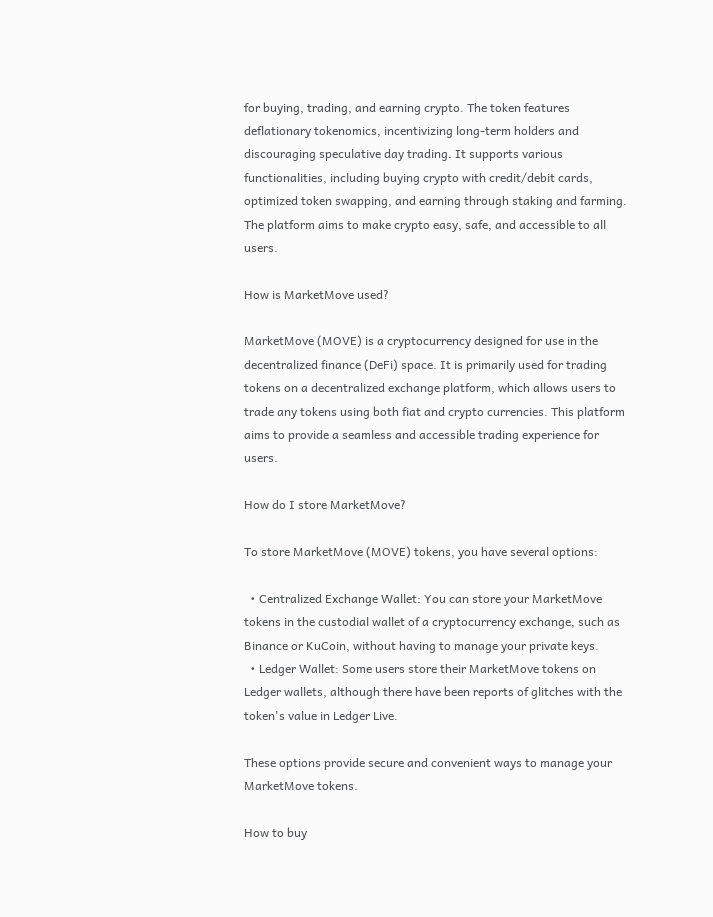for buying, trading, and earning crypto. The token features deflationary tokenomics, incentivizing long-term holders and discouraging speculative day trading. It supports various functionalities, including buying crypto with credit/debit cards, optimized token swapping, and earning through staking and farming. The platform aims to make crypto easy, safe, and accessible to all users.

How is MarketMove used?

MarketMove (MOVE) is a cryptocurrency designed for use in the decentralized finance (DeFi) space. It is primarily used for trading tokens on a decentralized exchange platform, which allows users to trade any tokens using both fiat and crypto currencies. This platform aims to provide a seamless and accessible trading experience for users.

How do I store MarketMove?

To store MarketMove (MOVE) tokens, you have several options:

  • Centralized Exchange Wallet: You can store your MarketMove tokens in the custodial wallet of a cryptocurrency exchange, such as Binance or KuCoin, without having to manage your private keys.
  • Ledger Wallet: Some users store their MarketMove tokens on Ledger wallets, although there have been reports of glitches with the token's value in Ledger Live.

These options provide secure and convenient ways to manage your MarketMove tokens.

How to buy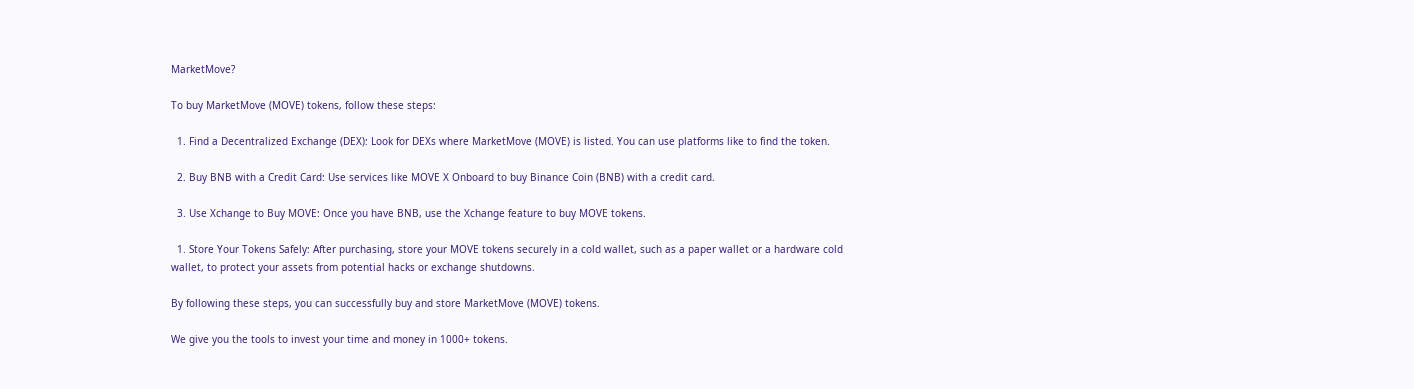MarketMove?

To buy MarketMove (MOVE) tokens, follow these steps:

  1. Find a Decentralized Exchange (DEX): Look for DEXs where MarketMove (MOVE) is listed. You can use platforms like to find the token.

  2. Buy BNB with a Credit Card: Use services like MOVE X Onboard to buy Binance Coin (BNB) with a credit card.

  3. Use Xchange to Buy MOVE: Once you have BNB, use the Xchange feature to buy MOVE tokens.

  1. Store Your Tokens Safely: After purchasing, store your MOVE tokens securely in a cold wallet, such as a paper wallet or a hardware cold wallet, to protect your assets from potential hacks or exchange shutdowns.

By following these steps, you can successfully buy and store MarketMove (MOVE) tokens.

We give you the tools to invest your time and money in 1000+ tokens.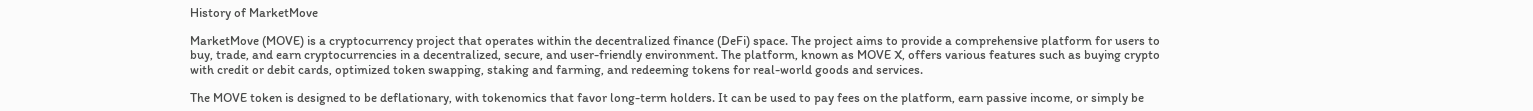History of MarketMove

MarketMove (MOVE) is a cryptocurrency project that operates within the decentralized finance (DeFi) space. The project aims to provide a comprehensive platform for users to buy, trade, and earn cryptocurrencies in a decentralized, secure, and user-friendly environment. The platform, known as MOVE X, offers various features such as buying crypto with credit or debit cards, optimized token swapping, staking and farming, and redeeming tokens for real-world goods and services.

The MOVE token is designed to be deflationary, with tokenomics that favor long-term holders. It can be used to pay fees on the platform, earn passive income, or simply be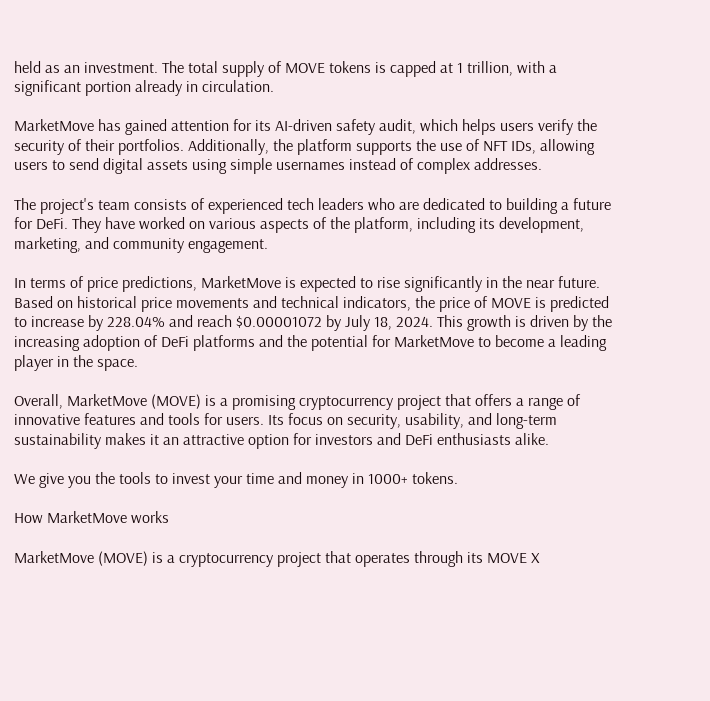held as an investment. The total supply of MOVE tokens is capped at 1 trillion, with a significant portion already in circulation.

MarketMove has gained attention for its AI-driven safety audit, which helps users verify the security of their portfolios. Additionally, the platform supports the use of NFT IDs, allowing users to send digital assets using simple usernames instead of complex addresses.

The project's team consists of experienced tech leaders who are dedicated to building a future for DeFi. They have worked on various aspects of the platform, including its development, marketing, and community engagement.

In terms of price predictions, MarketMove is expected to rise significantly in the near future. Based on historical price movements and technical indicators, the price of MOVE is predicted to increase by 228.04% and reach $0.00001072 by July 18, 2024. This growth is driven by the increasing adoption of DeFi platforms and the potential for MarketMove to become a leading player in the space.

Overall, MarketMove (MOVE) is a promising cryptocurrency project that offers a range of innovative features and tools for users. Its focus on security, usability, and long-term sustainability makes it an attractive option for investors and DeFi enthusiasts alike.

We give you the tools to invest your time and money in 1000+ tokens.

How MarketMove works

MarketMove (MOVE) is a cryptocurrency project that operates through its MOVE X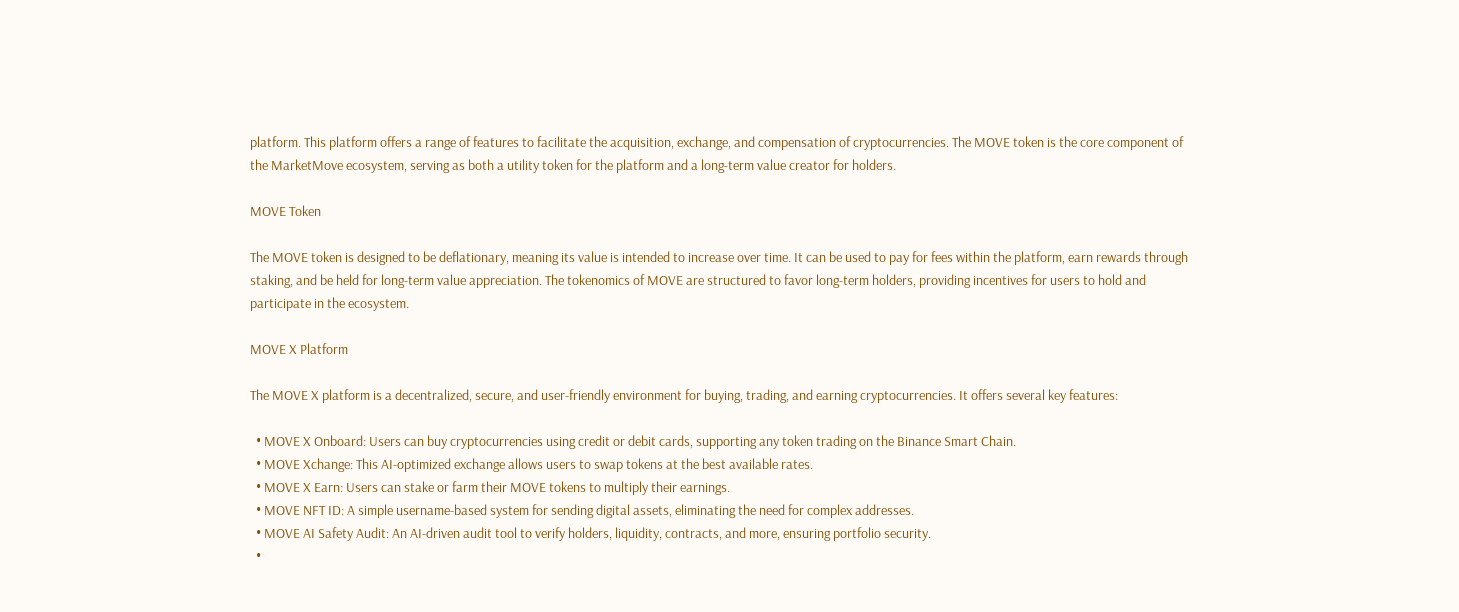platform. This platform offers a range of features to facilitate the acquisition, exchange, and compensation of cryptocurrencies. The MOVE token is the core component of the MarketMove ecosystem, serving as both a utility token for the platform and a long-term value creator for holders.

MOVE Token

The MOVE token is designed to be deflationary, meaning its value is intended to increase over time. It can be used to pay for fees within the platform, earn rewards through staking, and be held for long-term value appreciation. The tokenomics of MOVE are structured to favor long-term holders, providing incentives for users to hold and participate in the ecosystem.

MOVE X Platform

The MOVE X platform is a decentralized, secure, and user-friendly environment for buying, trading, and earning cryptocurrencies. It offers several key features:

  • MOVE X Onboard: Users can buy cryptocurrencies using credit or debit cards, supporting any token trading on the Binance Smart Chain.
  • MOVE Xchange: This AI-optimized exchange allows users to swap tokens at the best available rates.
  • MOVE X Earn: Users can stake or farm their MOVE tokens to multiply their earnings.
  • MOVE NFT ID: A simple username-based system for sending digital assets, eliminating the need for complex addresses.
  • MOVE AI Safety Audit: An AI-driven audit tool to verify holders, liquidity, contracts, and more, ensuring portfolio security.
  •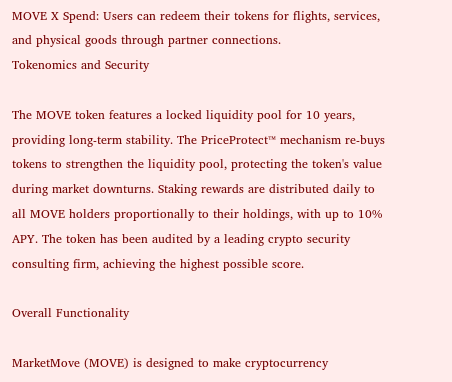MOVE X Spend: Users can redeem their tokens for flights, services, and physical goods through partner connections.
Tokenomics and Security

The MOVE token features a locked liquidity pool for 10 years, providing long-term stability. The PriceProtect™ mechanism re-buys tokens to strengthen the liquidity pool, protecting the token's value during market downturns. Staking rewards are distributed daily to all MOVE holders proportionally to their holdings, with up to 10% APY. The token has been audited by a leading crypto security consulting firm, achieving the highest possible score.

Overall Functionality

MarketMove (MOVE) is designed to make cryptocurrency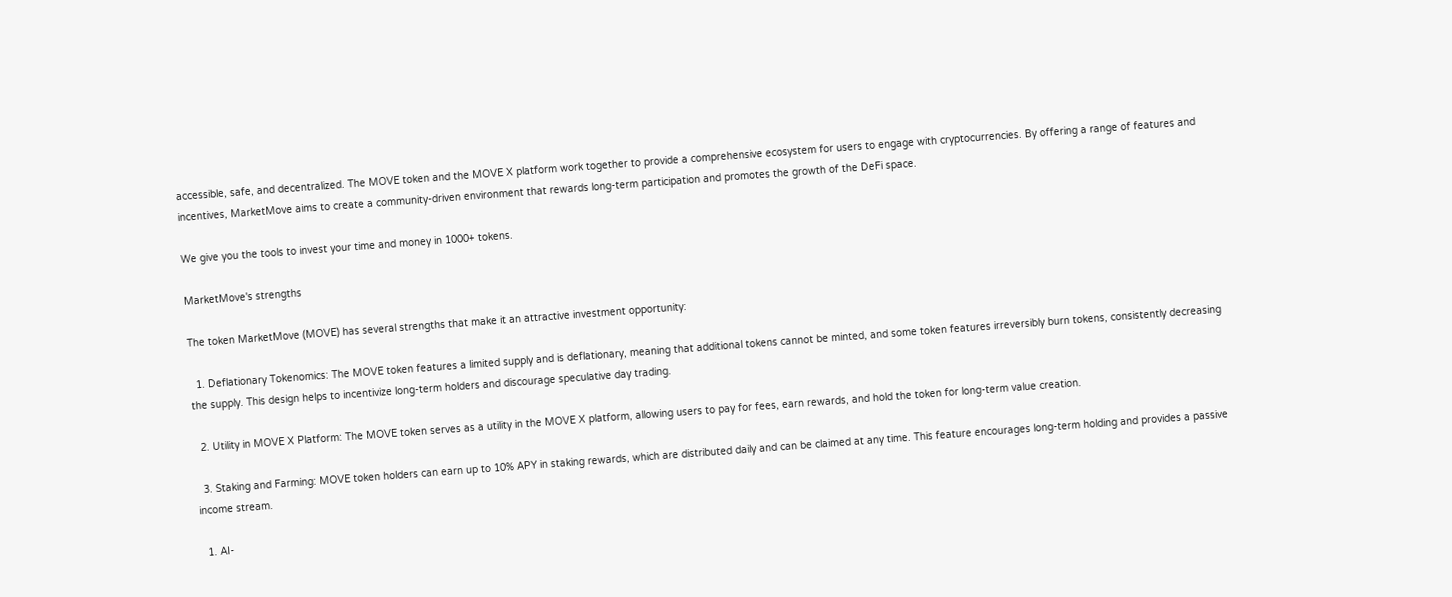accessible, safe, and decentralized. The MOVE token and the MOVE X platform work together to provide a comprehensive ecosystem for users to engage with cryptocurrencies. By offering a range of features and incentives, MarketMove aims to create a community-driven environment that rewards long-term participation and promotes the growth of the DeFi space.

We give you the tools to invest your time and money in 1000+ tokens.

MarketMove's strengths

The token MarketMove (MOVE) has several strengths that make it an attractive investment opportunity:

  1. Deflationary Tokenomics: The MOVE token features a limited supply and is deflationary, meaning that additional tokens cannot be minted, and some token features irreversibly burn tokens, consistently decreasing the supply. This design helps to incentivize long-term holders and discourage speculative day trading.

  2. Utility in MOVE X Platform: The MOVE token serves as a utility in the MOVE X platform, allowing users to pay for fees, earn rewards, and hold the token for long-term value creation.

  3. Staking and Farming: MOVE token holders can earn up to 10% APY in staking rewards, which are distributed daily and can be claimed at any time. This feature encourages long-term holding and provides a passive income stream.

  1. AI-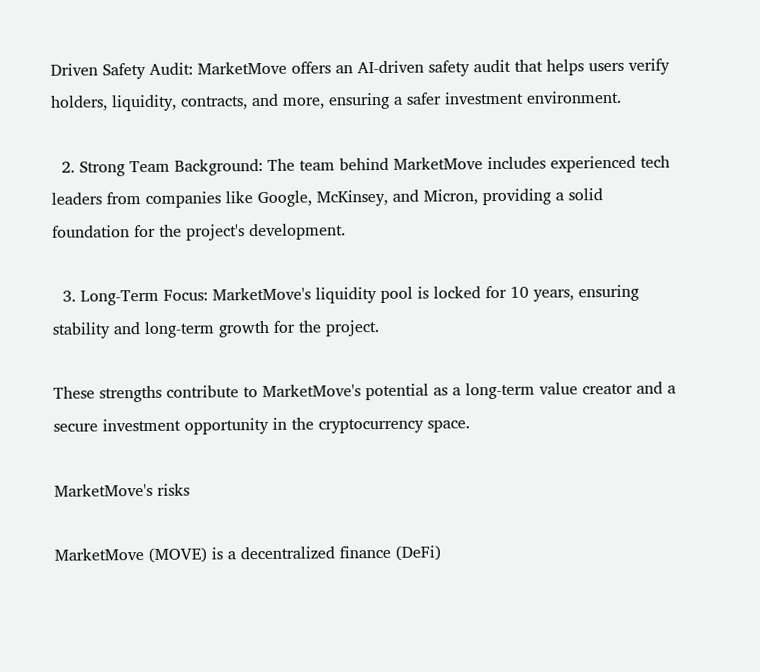Driven Safety Audit: MarketMove offers an AI-driven safety audit that helps users verify holders, liquidity, contracts, and more, ensuring a safer investment environment.

  2. Strong Team Background: The team behind MarketMove includes experienced tech leaders from companies like Google, McKinsey, and Micron, providing a solid foundation for the project's development.

  3. Long-Term Focus: MarketMove's liquidity pool is locked for 10 years, ensuring stability and long-term growth for the project.

These strengths contribute to MarketMove's potential as a long-term value creator and a secure investment opportunity in the cryptocurrency space.

MarketMove's risks

MarketMove (MOVE) is a decentralized finance (DeFi)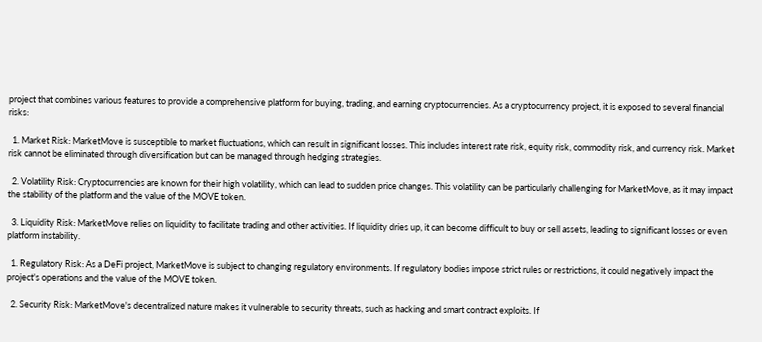project that combines various features to provide a comprehensive platform for buying, trading, and earning cryptocurrencies. As a cryptocurrency project, it is exposed to several financial risks:

  1. Market Risk: MarketMove is susceptible to market fluctuations, which can result in significant losses. This includes interest rate risk, equity risk, commodity risk, and currency risk. Market risk cannot be eliminated through diversification but can be managed through hedging strategies.

  2. Volatility Risk: Cryptocurrencies are known for their high volatility, which can lead to sudden price changes. This volatility can be particularly challenging for MarketMove, as it may impact the stability of the platform and the value of the MOVE token.

  3. Liquidity Risk: MarketMove relies on liquidity to facilitate trading and other activities. If liquidity dries up, it can become difficult to buy or sell assets, leading to significant losses or even platform instability.

  1. Regulatory Risk: As a DeFi project, MarketMove is subject to changing regulatory environments. If regulatory bodies impose strict rules or restrictions, it could negatively impact the project's operations and the value of the MOVE token.

  2. Security Risk: MarketMove's decentralized nature makes it vulnerable to security threats, such as hacking and smart contract exploits. If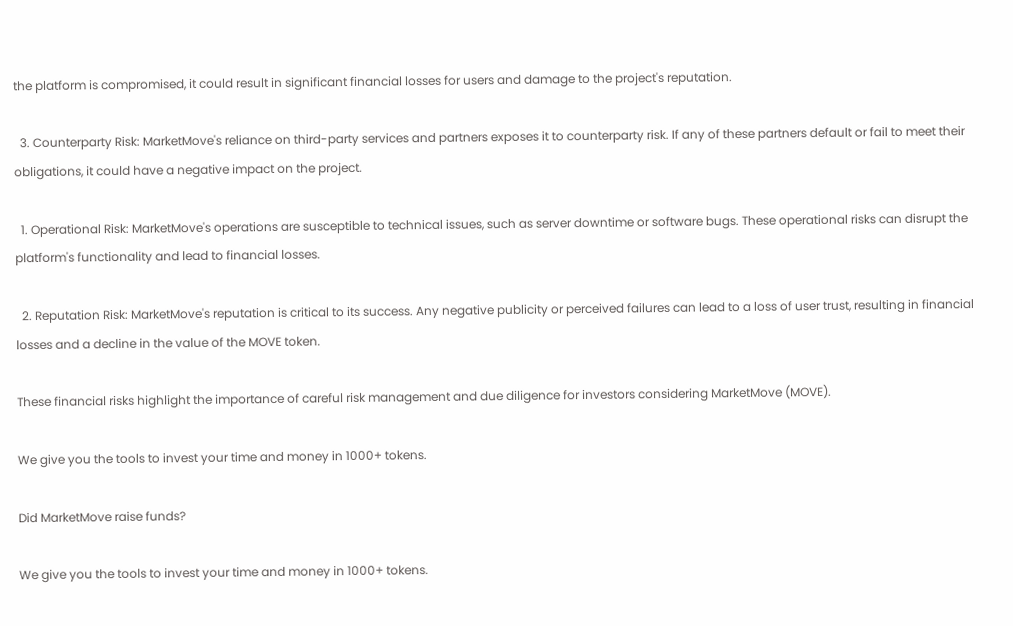the platform is compromised, it could result in significant financial losses for users and damage to the project's reputation.

  3. Counterparty Risk: MarketMove's reliance on third-party services and partners exposes it to counterparty risk. If any of these partners default or fail to meet their obligations, it could have a negative impact on the project.

  1. Operational Risk: MarketMove's operations are susceptible to technical issues, such as server downtime or software bugs. These operational risks can disrupt the platform's functionality and lead to financial losses.

  2. Reputation Risk: MarketMove's reputation is critical to its success. Any negative publicity or perceived failures can lead to a loss of user trust, resulting in financial losses and a decline in the value of the MOVE token.

These financial risks highlight the importance of careful risk management and due diligence for investors considering MarketMove (MOVE).

We give you the tools to invest your time and money in 1000+ tokens.

Did MarketMove raise funds?

We give you the tools to invest your time and money in 1000+ tokens.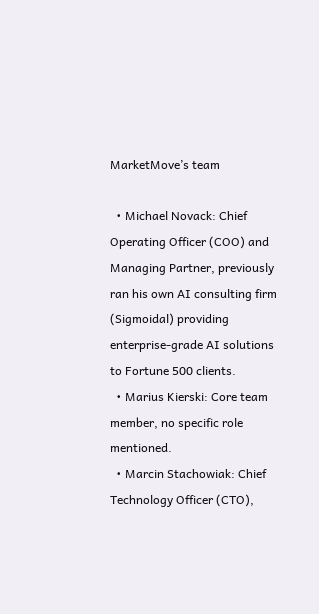MarketMove’s team

  • Michael Novack: Chief Operating Officer (COO) and Managing Partner, previously ran his own AI consulting firm (Sigmoidal) providing enterprise-grade AI solutions to Fortune 500 clients.
  • Marius Kierski: Core team member, no specific role mentioned.
  • Marcin Stachowiak: Chief Technology Officer (CTO),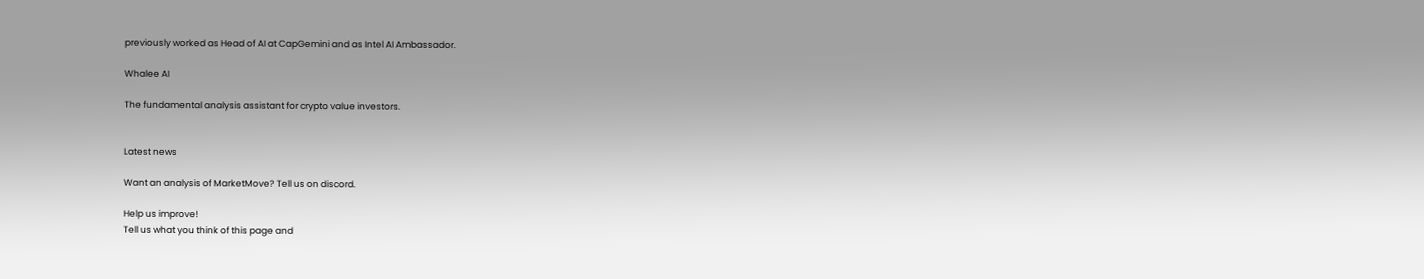previously worked as Head of AI at CapGemini and as Intel AI Ambassador.

Whalee AI

The fundamental analysis assistant for crypto value investors.


Latest news

Want an analysis of MarketMove? Tell us on discord.

Help us improve!
Tell us what you think of this page and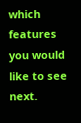which features you would like to see next.